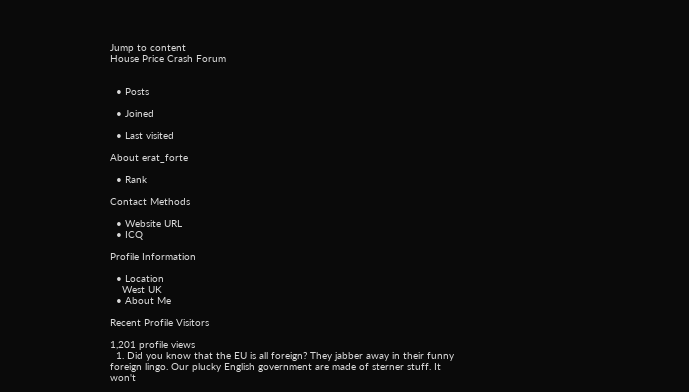Jump to content
House Price Crash Forum


  • Posts

  • Joined

  • Last visited

About erat_forte

  • Rank

Contact Methods

  • Website URL
  • ICQ

Profile Information

  • Location
    West UK
  • About Me

Recent Profile Visitors

1,201 profile views
  1. Did you know that the EU is all foreign? They jabber away in their funny foreign lingo. Our plucky English government are made of sterner stuff. It won't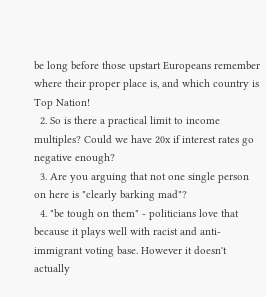be long before those upstart Europeans remember where their proper place is, and which country is Top Nation!
  2. So is there a practical limit to income multiples? Could we have 20x if interest rates go negative enough?
  3. Are you arguing that not one single person on here is "clearly barking mad"?
  4. "be tough on them" - politicians love that because it plays well with racist and anti-immigrant voting base. However it doesn't actually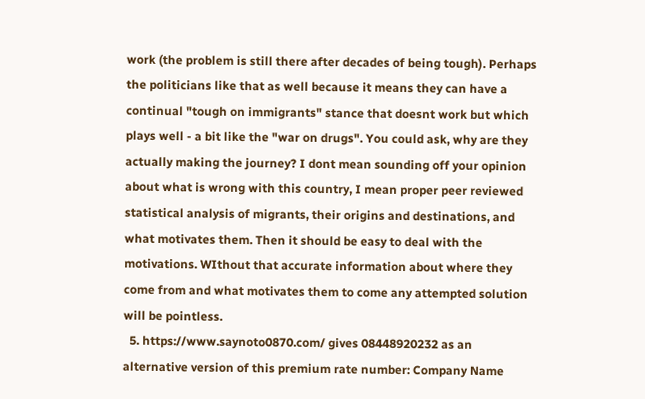work (the problem is still there after decades of being tough). Perhaps the politicians like that as well because it means they can have a continual "tough on immigrants" stance that doesnt work but which plays well - a bit like the "war on drugs". You could ask, why are they actually making the journey? I dont mean sounding off your opinion about what is wrong with this country, I mean proper peer reviewed statistical analysis of migrants, their origins and destinations, and what motivates them. Then it should be easy to deal with the motivations. WIthout that accurate information about where they come from and what motivates them to come any attempted solution will be pointless.
  5. https://www.saynoto0870.com/ gives 08448920232 as an alternative version of this premium rate number: Company Name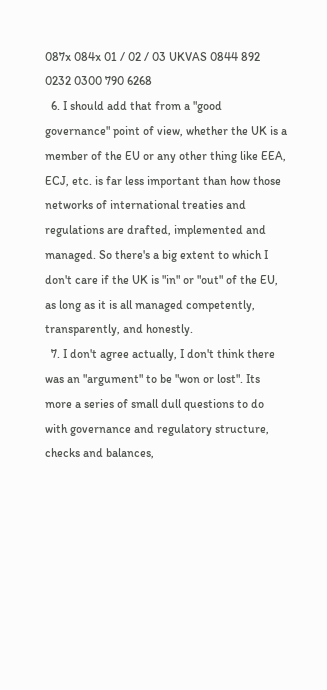087x 084x 01 / 02 / 03 UKVAS 0844 892 0232 0300 790 6268
  6. I should add that from a "good governance" point of view, whether the UK is a member of the EU or any other thing like EEA, ECJ, etc. is far less important than how those networks of international treaties and regulations are drafted, implemented and managed. So there's a big extent to which I don't care if the UK is "in" or "out" of the EU, as long as it is all managed competently, transparently, and honestly.
  7. I don't agree actually, I don't think there was an "argument" to be "won or lost". Its more a series of small dull questions to do with governance and regulatory structure, checks and balances,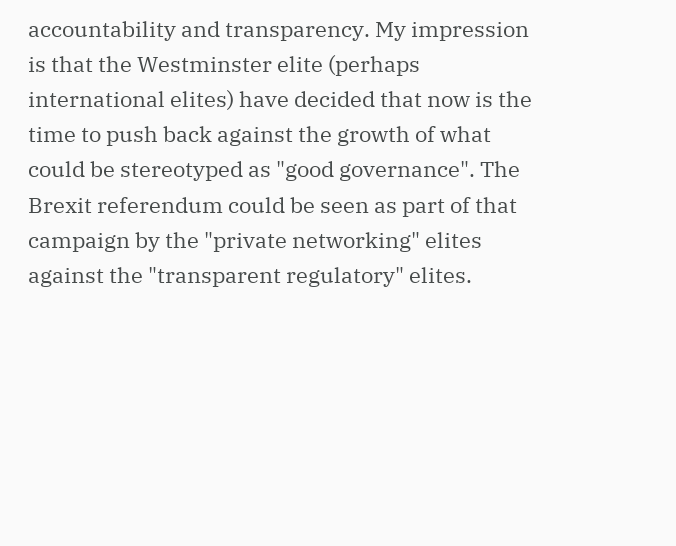accountability and transparency. My impression is that the Westminster elite (perhaps international elites) have decided that now is the time to push back against the growth of what could be stereotyped as "good governance". The Brexit referendum could be seen as part of that campaign by the "private networking" elites against the "transparent regulatory" elites.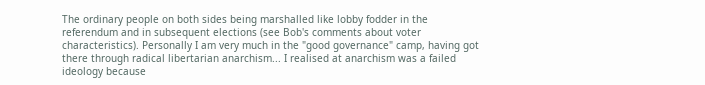The ordinary people on both sides being marshalled like lobby fodder in the referendum and in subsequent elections (see Bob's comments about voter characteristics). Personally I am very much in the "good governance" camp, having got there through radical libertarian anarchism... I realised at anarchism was a failed ideology because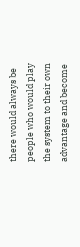there would always be people who would play the system to their own advantage and become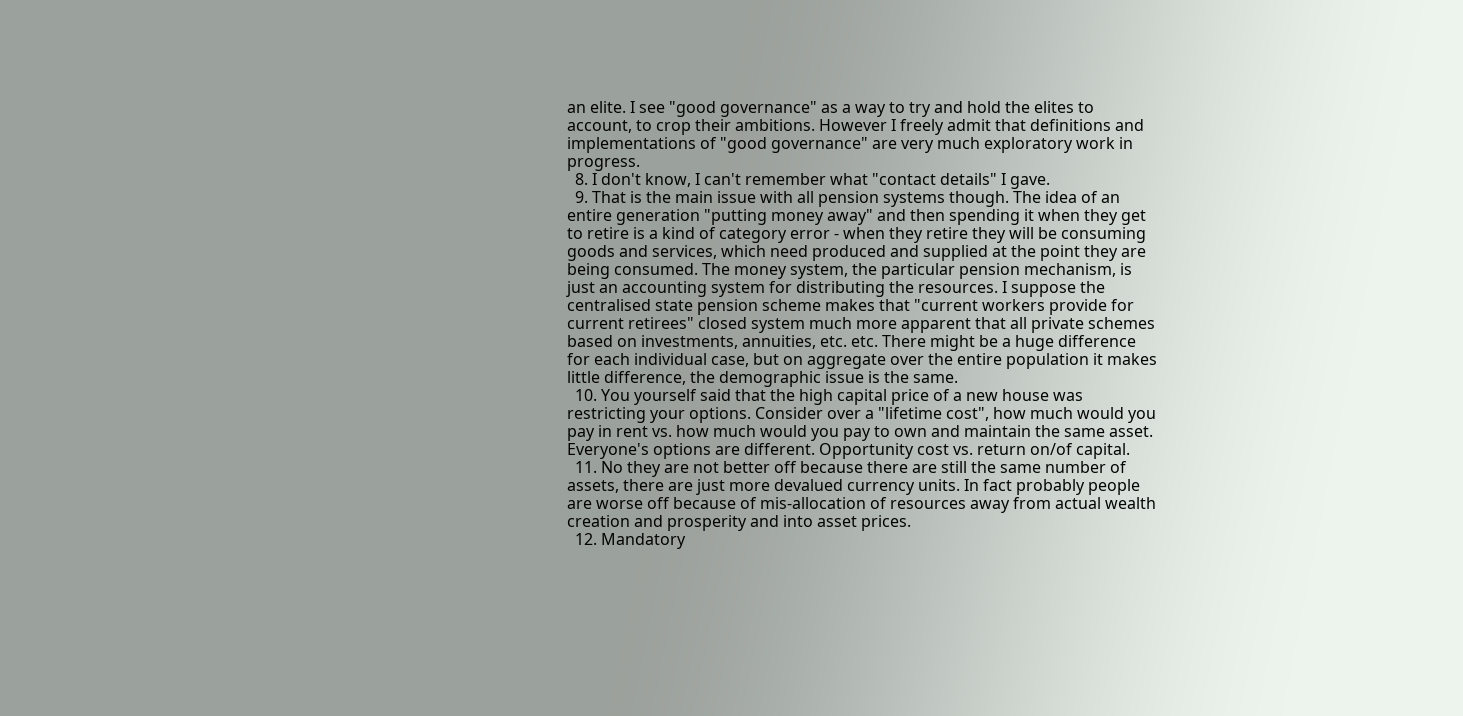an elite. I see "good governance" as a way to try and hold the elites to account, to crop their ambitions. However I freely admit that definitions and implementations of "good governance" are very much exploratory work in progress.
  8. I don't know, I can't remember what "contact details" I gave.
  9. That is the main issue with all pension systems though. The idea of an entire generation "putting money away" and then spending it when they get to retire is a kind of category error - when they retire they will be consuming goods and services, which need produced and supplied at the point they are being consumed. The money system, the particular pension mechanism, is just an accounting system for distributing the resources. I suppose the centralised state pension scheme makes that "current workers provide for current retirees" closed system much more apparent that all private schemes based on investments, annuities, etc. etc. There might be a huge difference for each individual case, but on aggregate over the entire population it makes little difference, the demographic issue is the same.
  10. You yourself said that the high capital price of a new house was restricting your options. Consider over a "lifetime cost", how much would you pay in rent vs. how much would you pay to own and maintain the same asset. Everyone's options are different. Opportunity cost vs. return on/of capital.
  11. No they are not better off because there are still the same number of assets, there are just more devalued currency units. In fact probably people are worse off because of mis-allocation of resources away from actual wealth creation and prosperity and into asset prices.
  12. Mandatory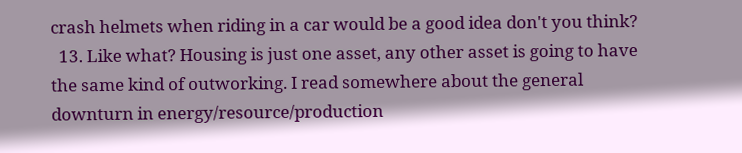crash helmets when riding in a car would be a good idea don't you think?
  13. Like what? Housing is just one asset, any other asset is going to have the same kind of outworking. I read somewhere about the general downturn in energy/resource/production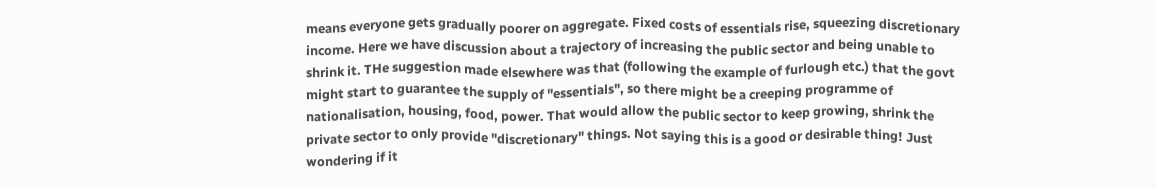means everyone gets gradually poorer on aggregate. Fixed costs of essentials rise, squeezing discretionary income. Here we have discussion about a trajectory of increasing the public sector and being unable to shrink it. THe suggestion made elsewhere was that (following the example of furlough etc.) that the govt might start to guarantee the supply of "essentials", so there might be a creeping programme of nationalisation, housing, food, power. That would allow the public sector to keep growing, shrink the private sector to only provide "discretionary" things. Not saying this is a good or desirable thing! Just wondering if it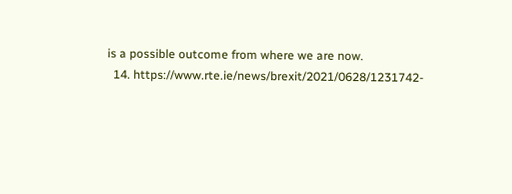is a possible outcome from where we are now.
  14. https://www.rte.ie/news/brexit/2021/0628/1231742-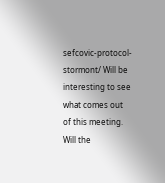sefcovic-protocol-stormont/ Will be interesting to see what comes out of this meeting. Will the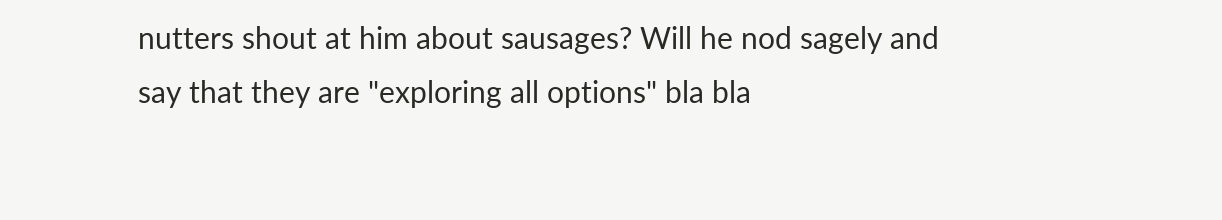nutters shout at him about sausages? Will he nod sagely and say that they are "exploring all options" bla bla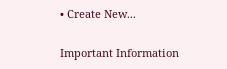• Create New...

Important Information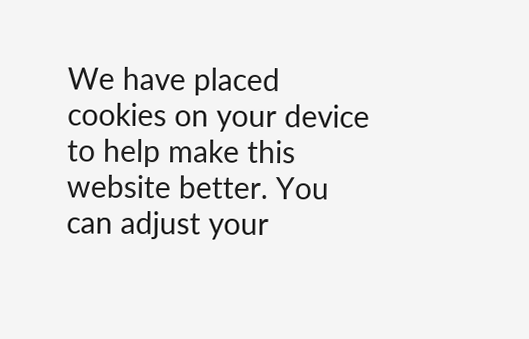We have placed cookies on your device to help make this website better. You can adjust your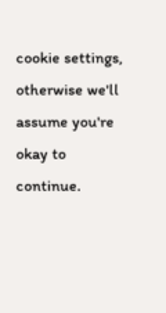cookie settings, otherwise we'll assume you're okay to continue.